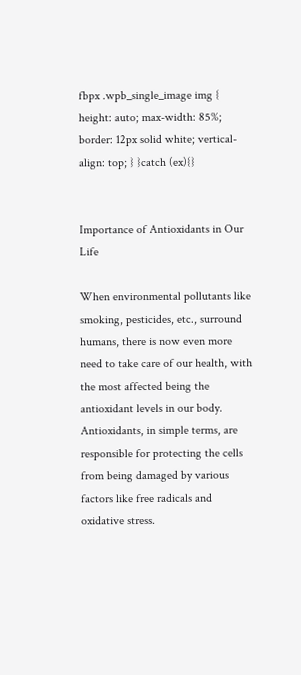fbpx .wpb_single_image img { height: auto; max-width: 85%; border: 12px solid white; vertical-align: top; } }catch (ex){}


Importance of Antioxidants in Our Life

When environmental pollutants like smoking, pesticides, etc., surround humans, there is now even more need to take care of our health, with the most affected being the antioxidant levels in our body. Antioxidants, in simple terms, are responsible for protecting the cells from being damaged by various factors like free radicals and oxidative stress.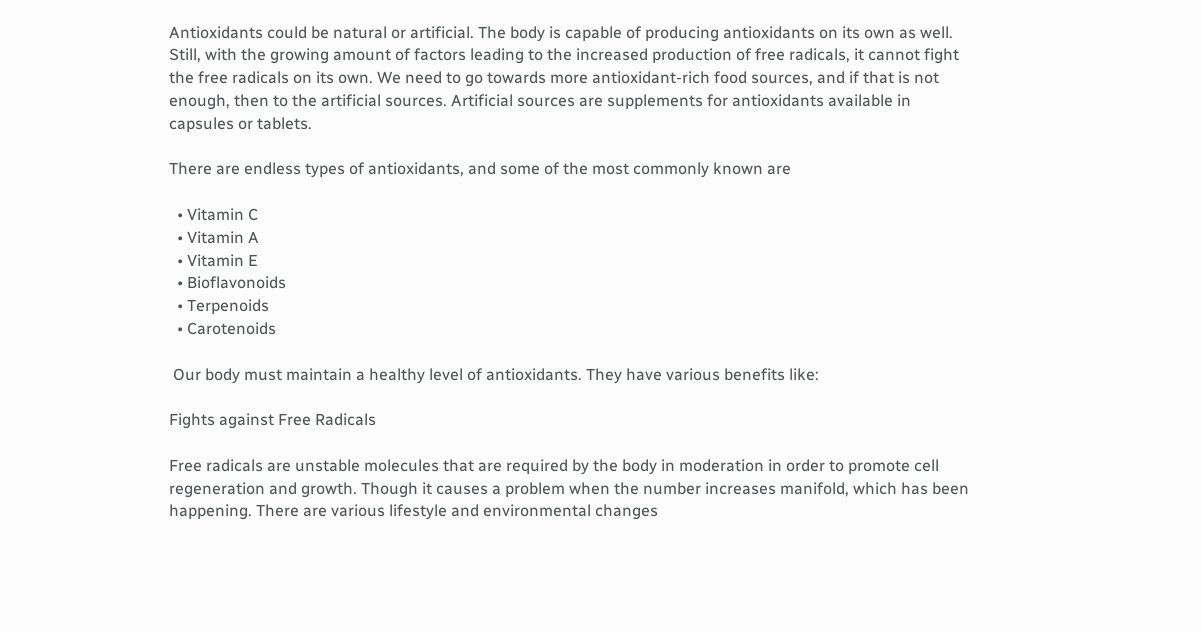Antioxidants could be natural or artificial. The body is capable of producing antioxidants on its own as well. Still, with the growing amount of factors leading to the increased production of free radicals, it cannot fight the free radicals on its own. We need to go towards more antioxidant-rich food sources, and if that is not enough, then to the artificial sources. Artificial sources are supplements for antioxidants available in capsules or tablets.

There are endless types of antioxidants, and some of the most commonly known are

  • Vitamin C
  • Vitamin A
  • Vitamin E
  • Bioflavonoids
  • Terpenoids
  • Carotenoids

 Our body must maintain a healthy level of antioxidants. They have various benefits like:

Fights against Free Radicals

Free radicals are unstable molecules that are required by the body in moderation in order to promote cell regeneration and growth. Though it causes a problem when the number increases manifold, which has been happening. There are various lifestyle and environmental changes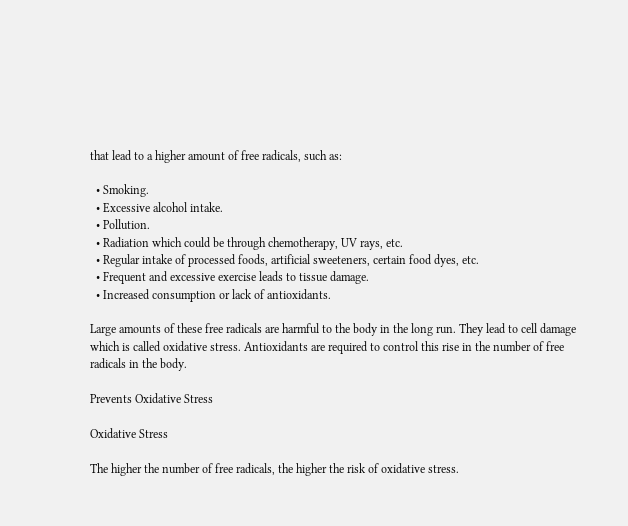that lead to a higher amount of free radicals, such as:

  • Smoking.
  • Excessive alcohol intake.
  • Pollution.
  • Radiation which could be through chemotherapy, UV rays, etc.
  • Regular intake of processed foods, artificial sweeteners, certain food dyes, etc.
  • Frequent and excessive exercise leads to tissue damage.
  • Increased consumption or lack of antioxidants.

Large amounts of these free radicals are harmful to the body in the long run. They lead to cell damage which is called oxidative stress. Antioxidants are required to control this rise in the number of free radicals in the body.

Prevents Oxidative Stress

Oxidative Stress

The higher the number of free radicals, the higher the risk of oxidative stress.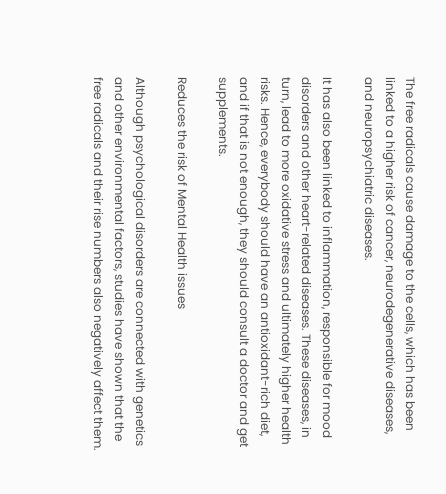The free radicals cause damage to the cells, which has been linked to a higher risk of cancer, neurodegenerative diseases, and neuropsychiatric diseases.

It has also been linked to inflammation, responsible for mood disorders and other heart-related diseases. These diseases, in turn, lead to more oxidative stress and ultimately higher health risks. Hence, everybody should have an antioxidant-rich diet, and if that is not enough, they should consult a doctor and get supplements.

Reduces the risk of Mental Health issues

Although psychological disorders are connected with genetics and other environmental factors, studies have shown that the free radicals and their rise numbers also negatively affect them.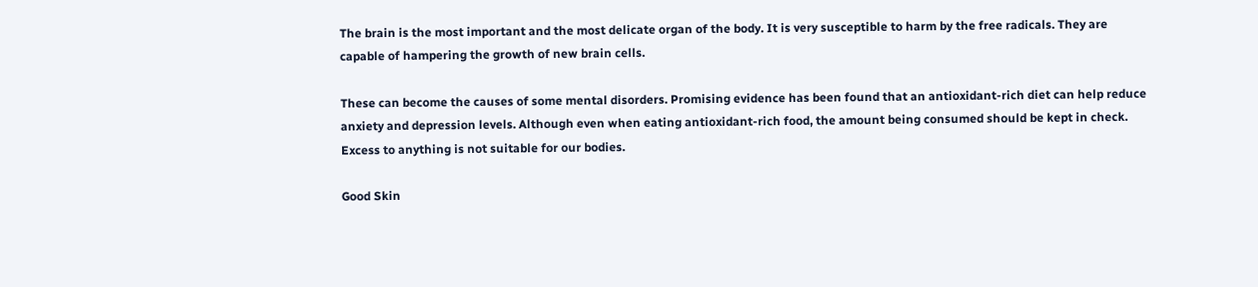The brain is the most important and the most delicate organ of the body. It is very susceptible to harm by the free radicals. They are capable of hampering the growth of new brain cells.

These can become the causes of some mental disorders. Promising evidence has been found that an antioxidant-rich diet can help reduce anxiety and depression levels. Although even when eating antioxidant-rich food, the amount being consumed should be kept in check. Excess to anything is not suitable for our bodies.

Good Skin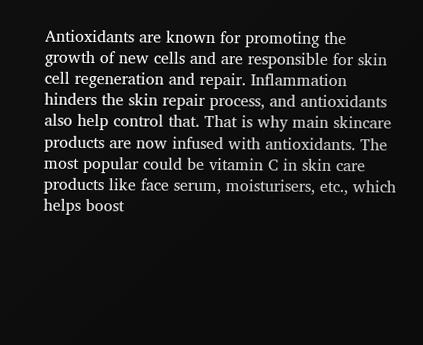Antioxidants are known for promoting the growth of new cells and are responsible for skin cell regeneration and repair. Inflammation hinders the skin repair process, and antioxidants also help control that. That is why main skincare products are now infused with antioxidants. The most popular could be vitamin C in skin care products like face serum, moisturisers, etc., which helps boost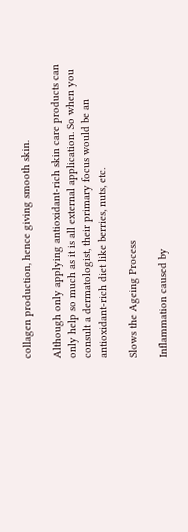collagen production, hence giving smooth skin.

Although only applying antioxidant-rich skin care products can only help so much as it is all external application. So when you consult a dermatologist, their primary focus would be an antioxidant-rich diet like berries, nuts, etc.

Slows the Ageing Process

Inflammation caused by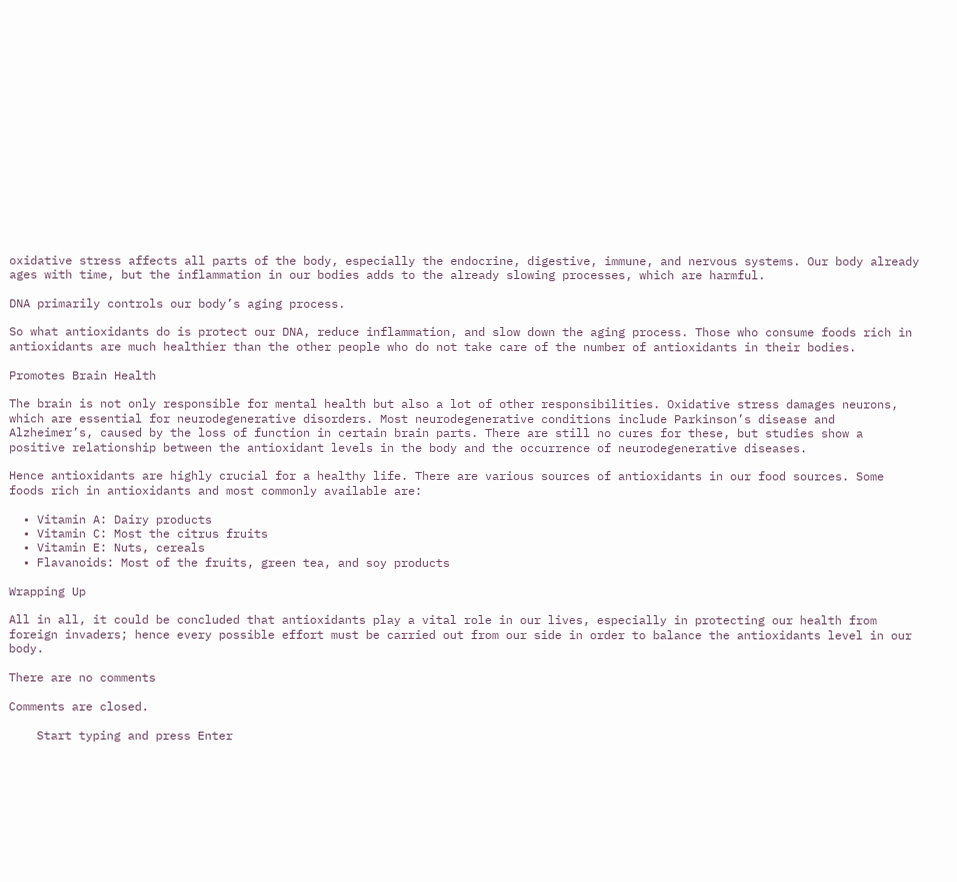oxidative stress affects all parts of the body, especially the endocrine, digestive, immune, and nervous systems. Our body already ages with time, but the inflammation in our bodies adds to the already slowing processes, which are harmful.

DNA primarily controls our body’s aging process.

So what antioxidants do is protect our DNA, reduce inflammation, and slow down the aging process. Those who consume foods rich in antioxidants are much healthier than the other people who do not take care of the number of antioxidants in their bodies.

Promotes Brain Health

The brain is not only responsible for mental health but also a lot of other responsibilities. Oxidative stress damages neurons, which are essential for neurodegenerative disorders. Most neurodegenerative conditions include Parkinson’s disease and Alzheimer’s, caused by the loss of function in certain brain parts. There are still no cures for these, but studies show a positive relationship between the antioxidant levels in the body and the occurrence of neurodegenerative diseases.

Hence antioxidants are highly crucial for a healthy life. There are various sources of antioxidants in our food sources. Some foods rich in antioxidants and most commonly available are:

  • Vitamin A: Dairy products
  • Vitamin C: Most the citrus fruits
  • Vitamin E: Nuts, cereals
  • Flavanoids: Most of the fruits, green tea, and soy products

Wrapping Up

All in all, it could be concluded that antioxidants play a vital role in our lives, especially in protecting our health from foreign invaders; hence every possible effort must be carried out from our side in order to balance the antioxidants level in our body.

There are no comments

Comments are closed.

    Start typing and press Enter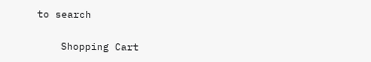to search

    Shopping Cart